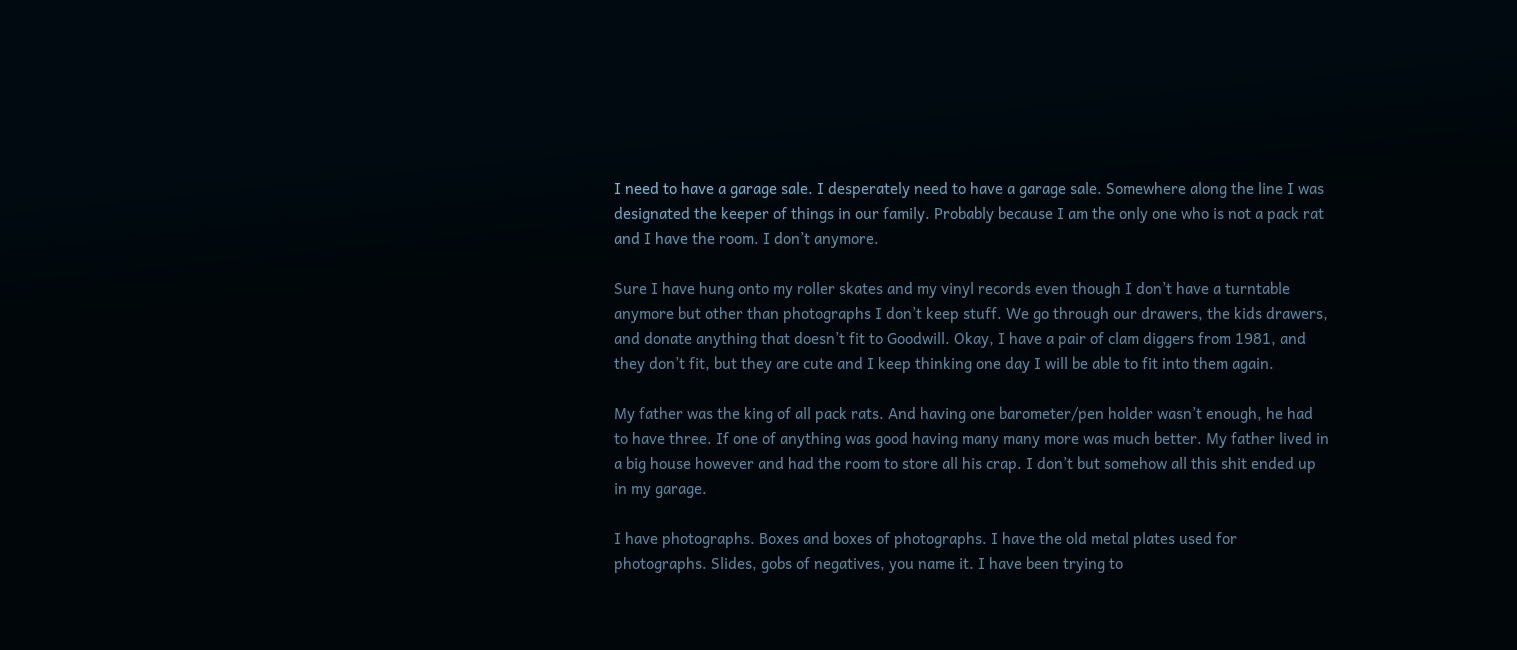I need to have a garage sale. I desperately need to have a garage sale. Somewhere along the line I was designated the keeper of things in our family. Probably because I am the only one who is not a pack rat and I have the room. I don’t anymore.

Sure I have hung onto my roller skates and my vinyl records even though I don’t have a turntable anymore but other than photographs I don’t keep stuff. We go through our drawers, the kids drawers, and donate anything that doesn’t fit to Goodwill. Okay, I have a pair of clam diggers from 1981, and they don’t fit, but they are cute and I keep thinking one day I will be able to fit into them again.

My father was the king of all pack rats. And having one barometer/pen holder wasn’t enough, he had to have three. If one of anything was good having many many more was much better. My father lived in a big house however and had the room to store all his crap. I don’t but somehow all this shit ended up in my garage.

I have photographs. Boxes and boxes of photographs. I have the old metal plates used for photographs. Slides, gobs of negatives, you name it. I have been trying to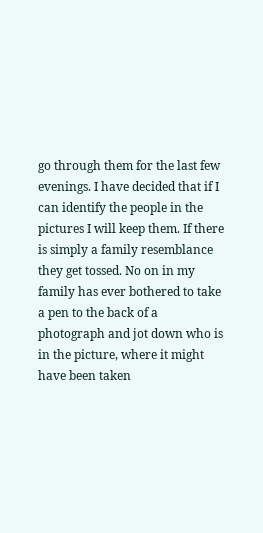go through them for the last few evenings. I have decided that if I can identify the people in the pictures I will keep them. If there is simply a family resemblance they get tossed. No on in my family has ever bothered to take a pen to the back of a photograph and jot down who is in the picture, where it might have been taken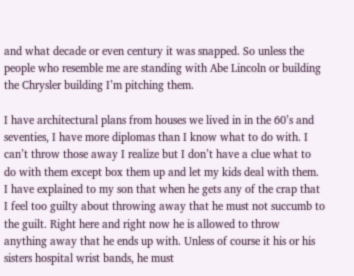and what decade or even century it was snapped. So unless the people who resemble me are standing with Abe Lincoln or building the Chrysler building I’m pitching them.

I have architectural plans from houses we lived in in the 60’s and seventies, I have more diplomas than I know what to do with. I can’t throw those away I realize but I don’t have a clue what to do with them except box them up and let my kids deal with them. I have explained to my son that when he gets any of the crap that I feel too guilty about throwing away that he must not succumb to the guilt. Right here and right now he is allowed to throw anything away that he ends up with. Unless of course it his or his sisters hospital wrist bands, he must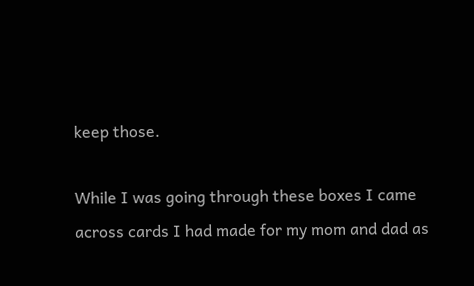keep those.

While I was going through these boxes I came across cards I had made for my mom and dad as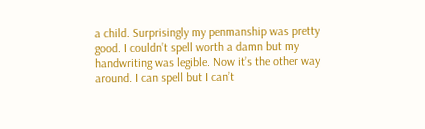a child. Surprisingly my penmanship was pretty good. I couldn’t spell worth a damn but my handwriting was legible. Now it’s the other way around. I can spell but I can’t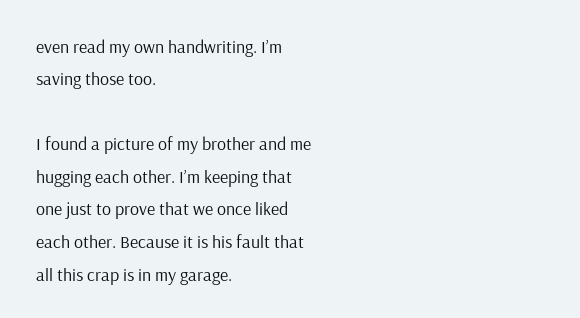even read my own handwriting. I’m saving those too.

I found a picture of my brother and me hugging each other. I’m keeping that one just to prove that we once liked each other. Because it is his fault that all this crap is in my garage.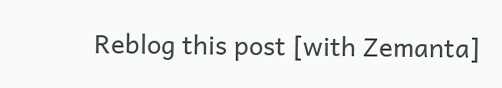Reblog this post [with Zemanta]